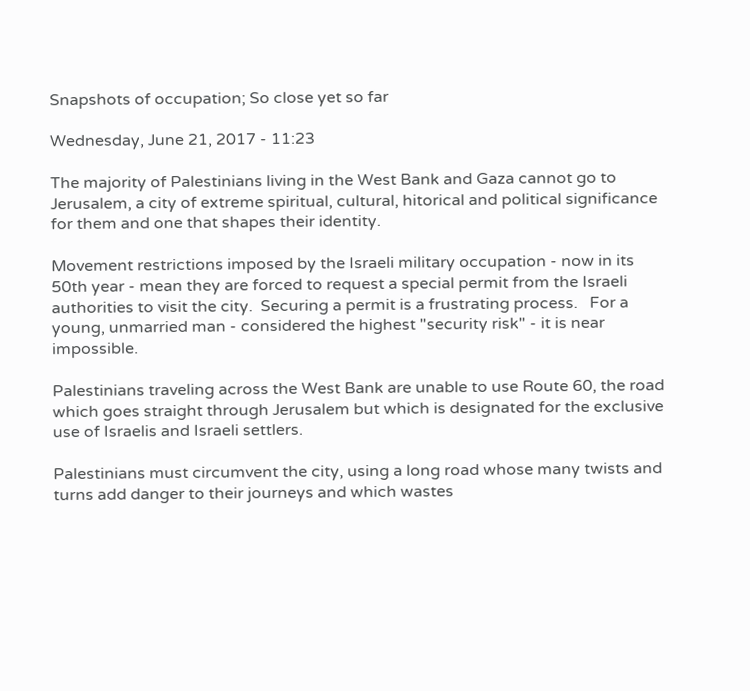Snapshots of occupation; So close yet so far

Wednesday, June 21, 2017 - 11:23

The majority of Palestinians living in the West Bank and Gaza cannot go to Jerusalem, a city of extreme spiritual, cultural, hitorical and political significance for them and one that shapes their identity.

Movement restrictions imposed by the Israeli military occupation - now in its 50th year - mean they are forced to request a special permit from the Israeli authorities to visit the city.  Securing a permit is a frustrating process.   For a young, unmarried man - considered the highest "security risk" - it is near impossible.

Palestinians traveling across the West Bank are unable to use Route 60, the road which goes straight through Jerusalem but which is designated for the exclusive use of Israelis and Israeli settlers.

Palestinians must circumvent the city, using a long road whose many twists and turns add danger to their journeys and which wastes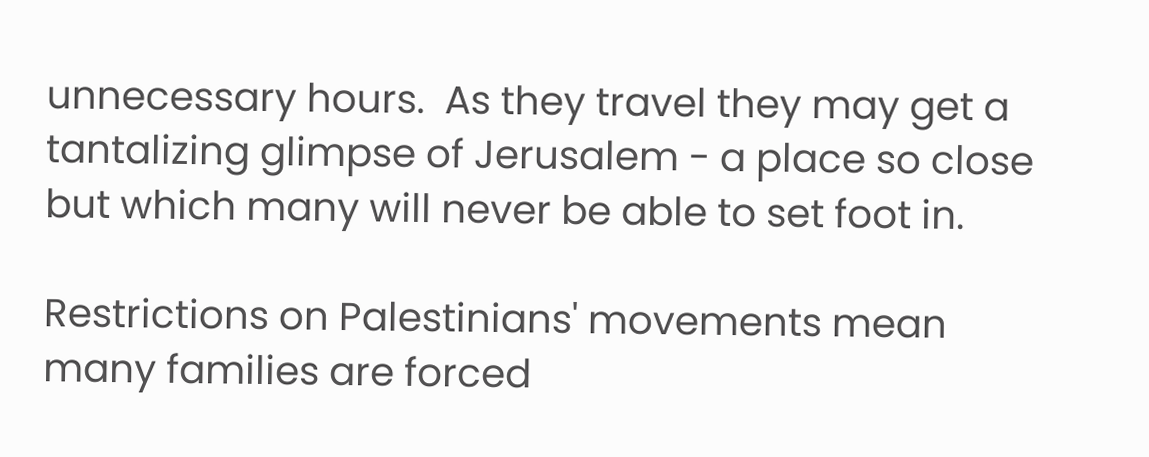unnecessary hours.  As they travel they may get a tantalizing glimpse of Jerusalem - a place so close but which many will never be able to set foot in.

Restrictions on Palestinians' movements mean many families are forced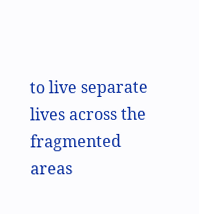to live separate lives across the fragmented areas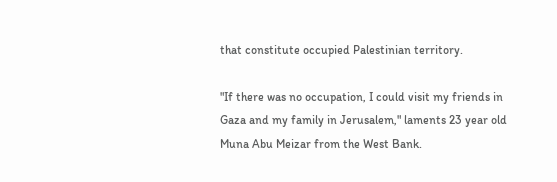that constitute occupied Palestinian territory.

"If there was no occupation, I could visit my friends in Gaza and my family in Jerusalem," laments 23 year old Muna Abu Meizar from the West Bank.